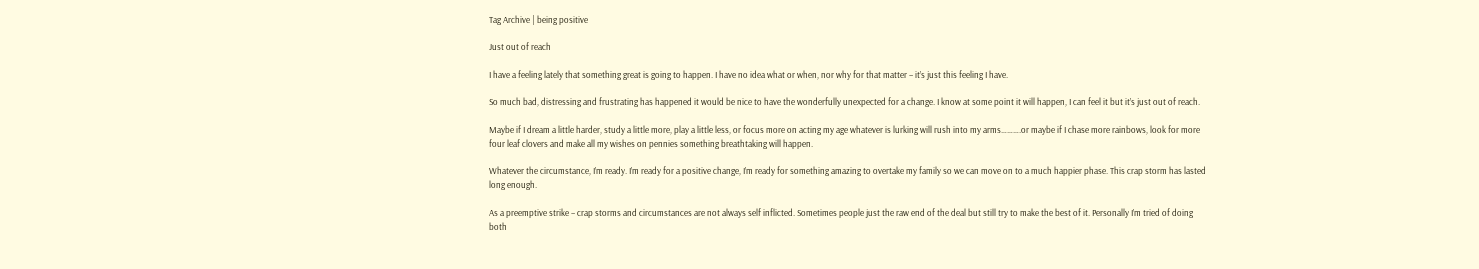Tag Archive | being positive

Just out of reach

I have a feeling lately that something great is going to happen. I have no idea what or when, nor why for that matter – it’s just this feeling I have.

So much bad, distressing and frustrating has happened it would be nice to have the wonderfully unexpected for a change. I know at some point it will happen, I can feel it but it’s just out of reach.

Maybe if I dream a little harder, study a little more, play a little less, or focus more on acting my age whatever is lurking will rush into my arms……….or maybe if I chase more rainbows, look for more four leaf clovers and make all my wishes on pennies something breathtaking will happen.

Whatever the circumstance, I’m ready. I’m ready for a positive change, I’m ready for something amazing to overtake my family so we can move on to a much happier phase. This crap storm has lasted long enough.

As a preemptive strike – crap storms and circumstances are not always self inflicted. Sometimes people just the raw end of the deal but still try to make the best of it. Personally I’m tried of doing both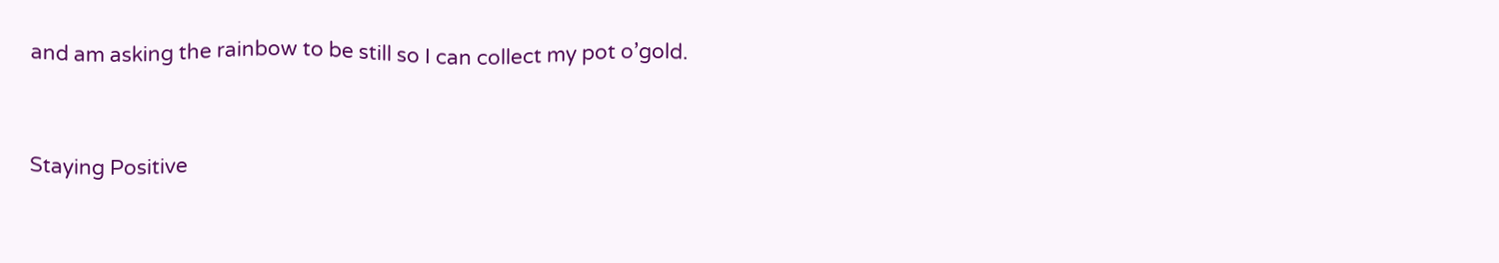and am asking the rainbow to be still so I can collect my pot o’gold.


Staying Positive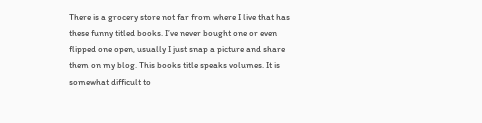There is a grocery store not far from where I live that has these funny titled books. I’ve never bought one or even flipped one open, usually I just snap a picture and share them on my blog. This books title speaks volumes. It is somewhat difficult to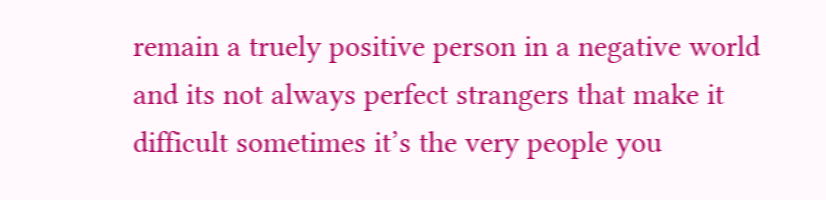remain a truely positive person in a negative world and its not always perfect strangers that make it difficult sometimes it’s the very people you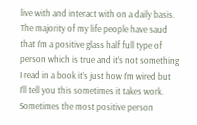live with and interact with on a daily basis. The majority of my life people have saud that I’m a positive glass half full type of person which is true and it’s not something I read in a book it’s just how I’m wired but I’ll tell you this sometimes it takes work. Sometimes the most positive person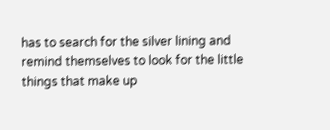has to search for the silver lining and remind themselves to look for the little things that make up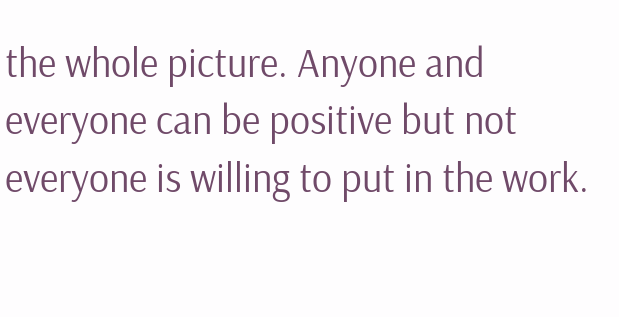the whole picture. Anyone and everyone can be positive but not everyone is willing to put in the work.